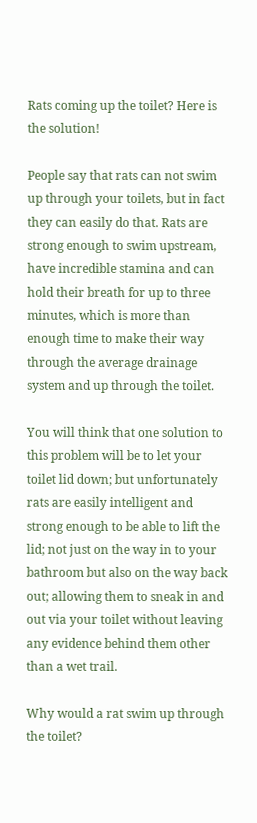Rats coming up the toilet? Here is the solution!

People say that rats can not swim up through your toilets, but in fact they can easily do that. Rats are strong enough to swim upstream, have incredible stamina and can hold their breath for up to three minutes, which is more than enough time to make their way through the average drainage system and up through the toilet.

You will think that one solution to this problem will be to let your toilet lid down; but unfortunately rats are easily intelligent and strong enough to be able to lift the lid; not just on the way in to your bathroom but also on the way back out; allowing them to sneak in and out via your toilet without leaving any evidence behind them other than a wet trail.

Why would a rat swim up through the toilet?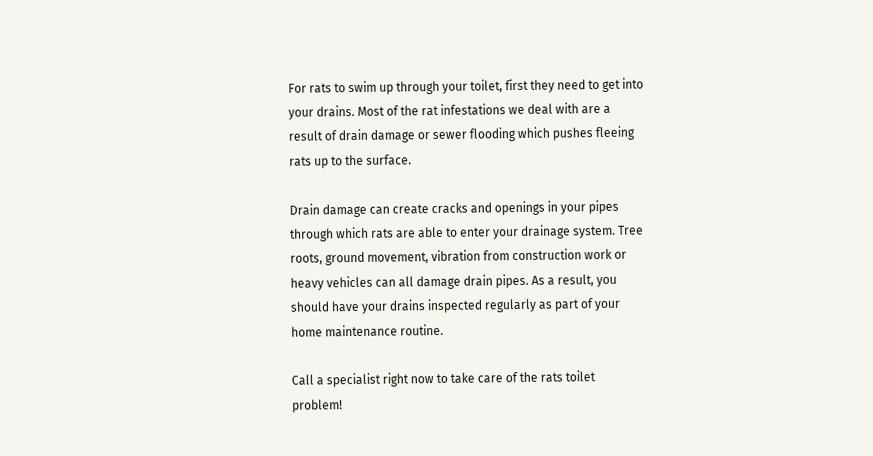For rats to swim up through your toilet, first they need to get into your drains. Most of the rat infestations we deal with are a result of drain damage or sewer flooding which pushes fleeing rats up to the surface.

Drain damage can create cracks and openings in your pipes through which rats are able to enter your drainage system. Tree roots, ground movement, vibration from construction work or heavy vehicles can all damage drain pipes. As a result, you should have your drains inspected regularly as part of your home maintenance routine.

Call a specialist right now to take care of the rats toilet problem!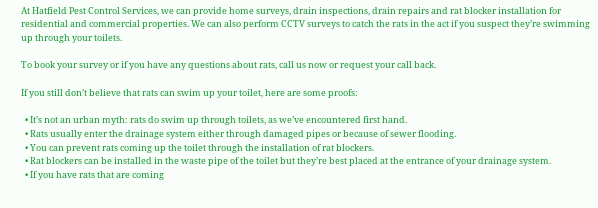At Hatfield Pest Control Services, we can provide home surveys, drain inspections, drain repairs and rat blocker installation for residential and commercial properties. We can also perform CCTV surveys to catch the rats in the act if you suspect they’re swimming up through your toilets.

To book your survey or if you have any questions about rats, call us now or request your call back.

If you still don’t believe that rats can swim up your toilet, here are some proofs:

  • It’s not an urban myth: rats do swim up through toilets, as we’ve encountered first hand.
  • Rats usually enter the drainage system either through damaged pipes or because of sewer flooding.
  • You can prevent rats coming up the toilet through the installation of rat blockers.
  • Rat blockers can be installed in the waste pipe of the toilet but they’re best placed at the entrance of your drainage system.
  • If you have rats that are coming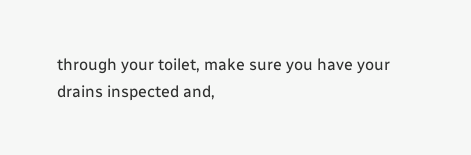through your toilet, make sure you have your drains inspected and,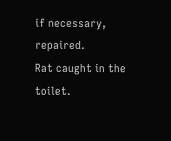if necessary, repaired.
Rat caught in the toilet.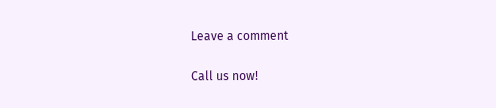Leave a comment

Call us now!